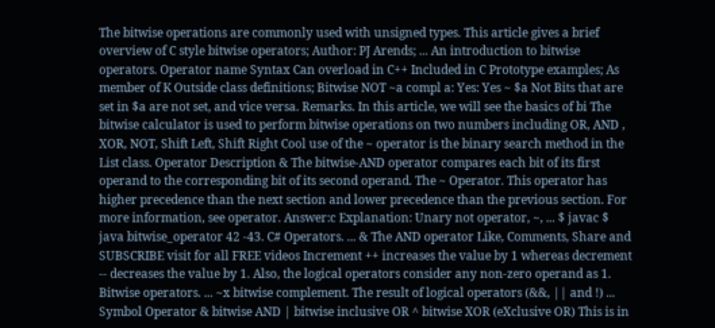The bitwise operations are commonly used with unsigned types. This article gives a brief overview of C style bitwise operators; Author: PJ Arends; ... An introduction to bitwise operators. Operator name Syntax Can overload in C++ Included in C Prototype examples; As member of K Outside class definitions; Bitwise NOT ~a compl a: Yes: Yes ~ $a Not Bits that are set in $a are not set, and vice versa. Remarks. In this article, we will see the basics of bi The bitwise calculator is used to perform bitwise operations on two numbers including OR, AND , XOR, NOT, Shift Left, Shift Right Cool use of the ~ operator is the binary search method in the List class. Operator Description & The bitwise-AND operator compares each bit of its first operand to the corresponding bit of its second operand. The ~ Operator. This operator has higher precedence than the next section and lower precedence than the previous section. For more information, see operator. Answer:c Explanation: Unary not operator, ~, ... $ javac $ java bitwise_operator 42 -43. C# Operators. ... & The AND operator Like, Comments, Share and SUBSCRIBE visit for all FREE videos Increment ++ increases the value by 1 whereas decrement -- decreases the value by 1. Also, the logical operators consider any non-zero operand as 1. Bitwise operators. ... ~x bitwise complement. The result of logical operators (&&, || and !) ... Symbol Operator & bitwise AND | bitwise inclusive OR ^ bitwise XOR (eXclusive OR) This is in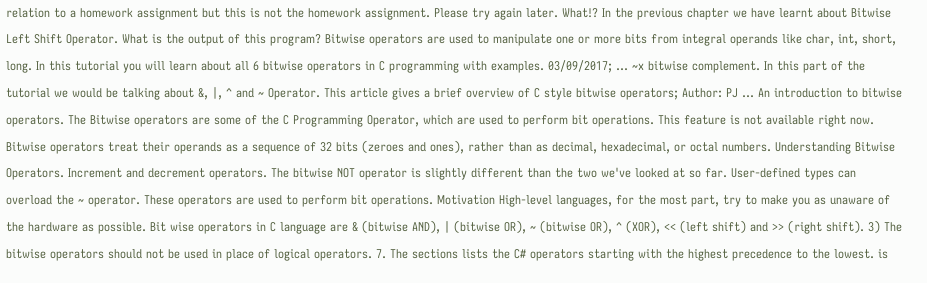relation to a homework assignment but this is not the homework assignment. Please try again later. What!? In the previous chapter we have learnt about Bitwise Left Shift Operator. What is the output of this program? Bitwise operators are used to manipulate one or more bits from integral operands like char, int, short, long. In this tutorial you will learn about all 6 bitwise operators in C programming with examples. 03/09/2017; ... ~x bitwise complement. In this part of the tutorial we would be talking about &, |, ^ and ~ Operator. This article gives a brief overview of C style bitwise operators; Author: PJ ... An introduction to bitwise operators. The Bitwise operators are some of the C Programming Operator, which are used to perform bit operations. This feature is not available right now. Bitwise operators treat their operands as a sequence of 32 bits (zeroes and ones), rather than as decimal, hexadecimal, or octal numbers. Understanding Bitwise Operators. Increment and decrement operators. The bitwise NOT operator is slightly different than the two we've looked at so far. User-defined types can overload the ~ operator. These operators are used to perform bit operations. Motivation High-level languages, for the most part, try to make you as unaware of the hardware as possible. Bit wise operators in C language are & (bitwise AND), | (bitwise OR), ~ (bitwise OR), ^ (XOR), << (left shift) and >> (right shift). 3) The bitwise operators should not be used in place of logical operators. 7. The sections lists the C# operators starting with the highest precedence to the lowest. is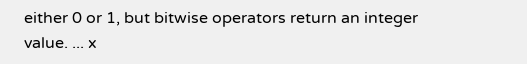either 0 or 1, but bitwise operators return an integer value. ... x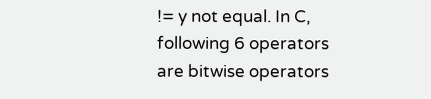!= y not equal. In C, following 6 operators are bitwise operators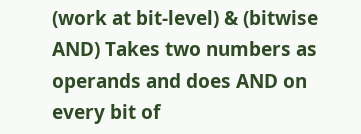(work at bit-level) & (bitwise AND) Takes two numbers as operands and does AND on every bit of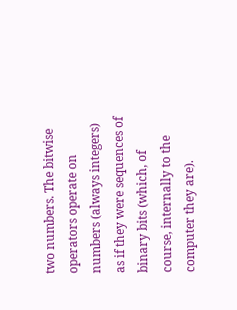two numbers. The bitwise operators operate on numbers (always integers) as if they were sequences of binary bits (which, of course, internally to the computer they are).